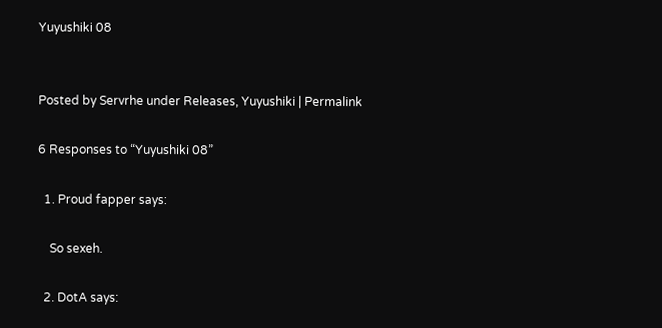Yuyushiki 08


Posted by Servrhe under Releases, Yuyushiki | Permalink

6 Responses to “Yuyushiki 08”

  1. Proud fapper says:

    So sexeh.

  2. DotA says: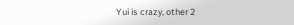Yui is crazy, other 2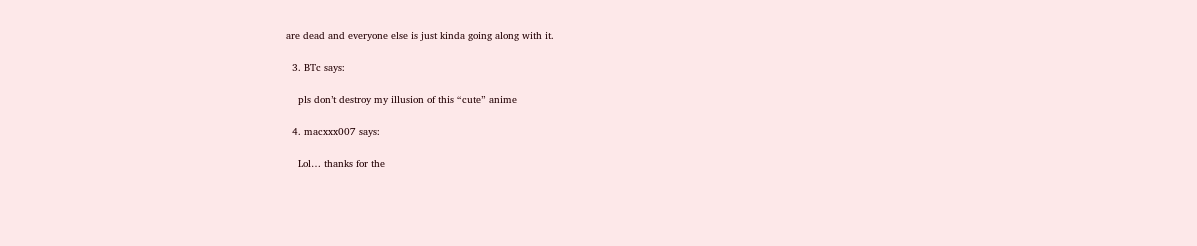are dead and everyone else is just kinda going along with it.

  3. BTc says:

    pls don’t destroy my illusion of this “cute” anime

  4. macxxx007 says:

    Lol… thanks for the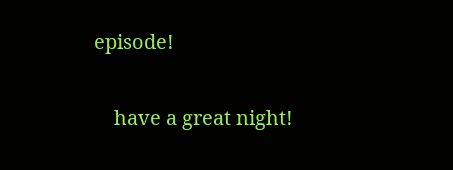episode!

    have a great night!